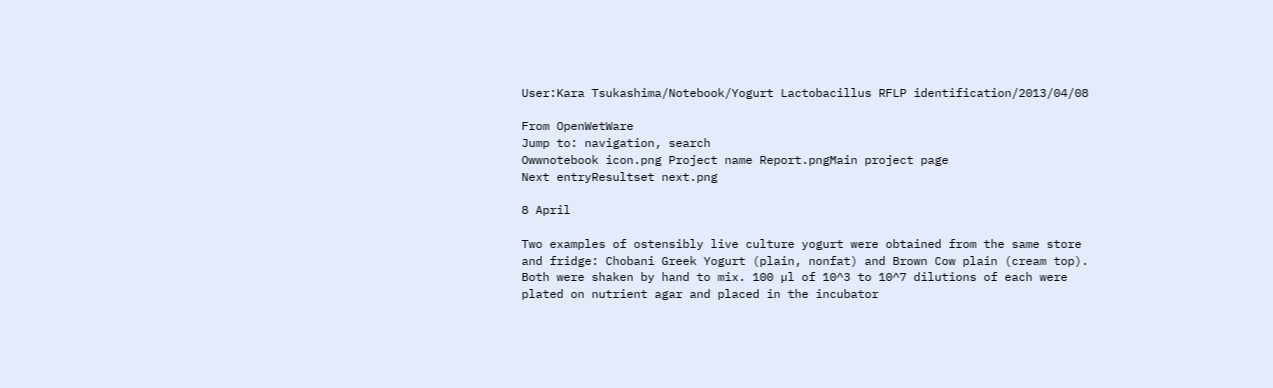User:Kara Tsukashima/Notebook/Yogurt Lactobacillus RFLP identification/2013/04/08

From OpenWetWare
Jump to: navigation, search
Owwnotebook icon.png Project name Report.pngMain project page
Next entryResultset next.png

8 April

Two examples of ostensibly live culture yogurt were obtained from the same store and fridge: Chobani Greek Yogurt (plain, nonfat) and Brown Cow plain (cream top). Both were shaken by hand to mix. 100 µl of 10^3 to 10^7 dilutions of each were plated on nutrient agar and placed in the incubator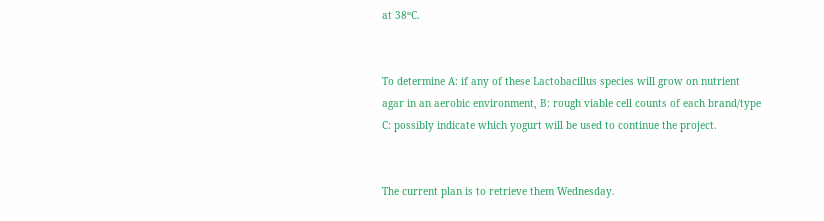at 38ºC.


To determine A: if any of these Lactobacillus species will grow on nutrient agar in an aerobic environment, B: rough viable cell counts of each brand/type C: possibly indicate which yogurt will be used to continue the project.


The current plan is to retrieve them Wednesday.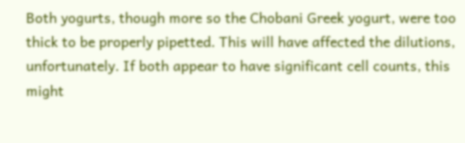Both yogurts, though more so the Chobani Greek yogurt, were too thick to be properly pipetted. This will have affected the dilutions, unfortunately. If both appear to have significant cell counts, this might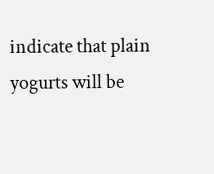indicate that plain yogurts will be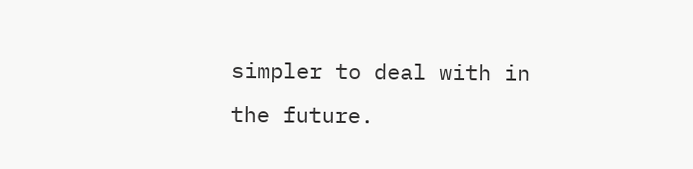simpler to deal with in the future.